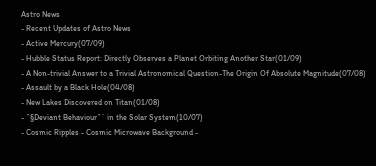Astro News
- Recent Updates of Astro News
- Active Mercury(07/09)
- Hubble Status Report: Directly Observes a Planet Orbiting Another Star(01/09)
- A Non-trivial Answer to a Trivial Astronomical Question-The Origin Of Absolute Magnitude(07/08)
- Assault by a Black Hole(04/08)
- New Lakes Discovered on Titan(01/08)
- ˇ§Deviant Behaviourˇ¨ in the Solar System(10/07)
- Cosmic Ripples - Cosmic Microwave Background -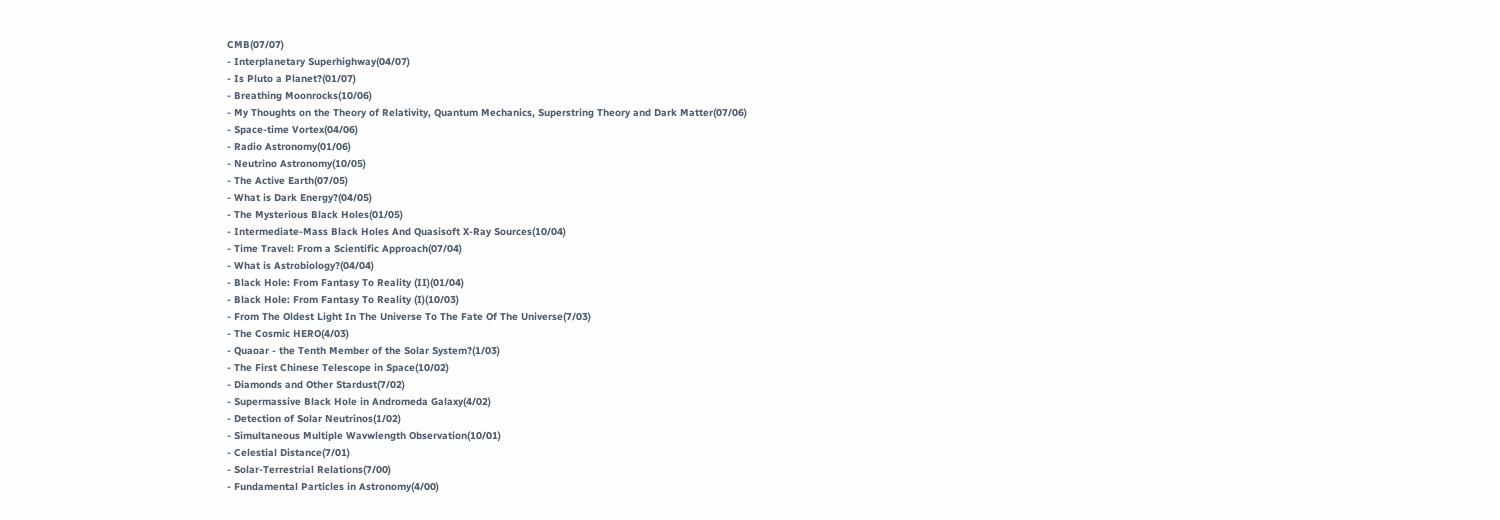CMB(07/07)
- Interplanetary Superhighway(04/07)
- Is Pluto a Planet?(01/07)
- Breathing Moonrocks(10/06)
- My Thoughts on the Theory of Relativity, Quantum Mechanics, Superstring Theory and Dark Matter(07/06)
- Space-time Vortex(04/06)
- Radio Astronomy(01/06)
- Neutrino Astronomy(10/05)
- The Active Earth(07/05)
- What is Dark Energy?(04/05)
- The Mysterious Black Holes(01/05)
- Intermediate-Mass Black Holes And Quasisoft X-Ray Sources(10/04)
- Time Travel: From a Scientific Approach(07/04)
- What is Astrobiology?(04/04)
- Black Hole: From Fantasy To Reality (II)(01/04)
- Black Hole: From Fantasy To Reality (I)(10/03)
- From The Oldest Light In The Universe To The Fate Of The Universe(7/03)
- The Cosmic HERO(4/03)
- Quaoar - the Tenth Member of the Solar System?(1/03)
- The First Chinese Telescope in Space(10/02)
- Diamonds and Other Stardust(7/02)
- Supermassive Black Hole in Andromeda Galaxy(4/02)
- Detection of Solar Neutrinos(1/02)
- Simultaneous Multiple Wavwlength Observation(10/01)
- Celestial Distance(7/01)
- Solar-Terrestrial Relations(7/00)
- Fundamental Particles in Astronomy(4/00)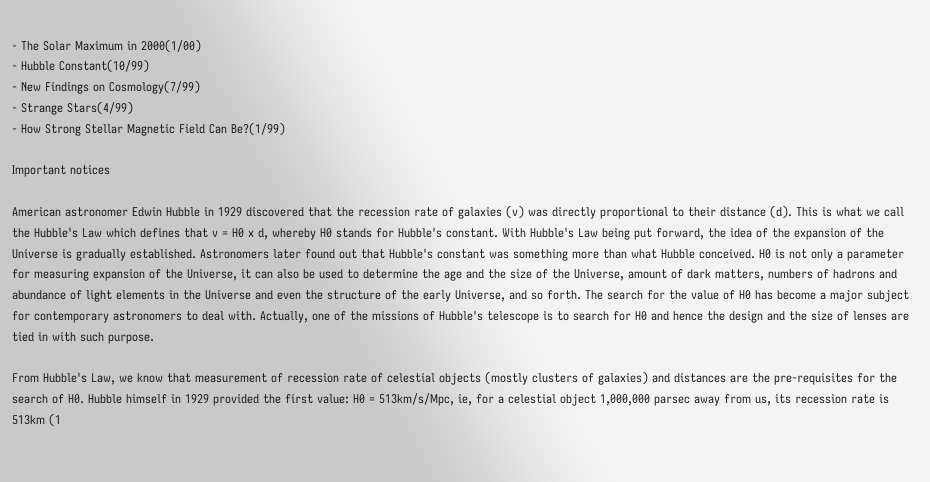- The Solar Maximum in 2000(1/00)
- Hubble Constant(10/99)
- New Findings on Cosmology(7/99)
- Strange Stars(4/99)
- How Strong Stellar Magnetic Field Can Be?(1/99)

Important notices

American astronomer Edwin Hubble in 1929 discovered that the recession rate of galaxies (v) was directly proportional to their distance (d). This is what we call the Hubble's Law which defines that v = H0 x d, whereby H0 stands for Hubble's constant. With Hubble's Law being put forward, the idea of the expansion of the Universe is gradually established. Astronomers later found out that Hubble's constant was something more than what Hubble conceived. H0 is not only a parameter for measuring expansion of the Universe, it can also be used to determine the age and the size of the Universe, amount of dark matters, numbers of hadrons and abundance of light elements in the Universe and even the structure of the early Universe, and so forth. The search for the value of H0 has become a major subject for contemporary astronomers to deal with. Actually, one of the missions of Hubble's telescope is to search for H0 and hence the design and the size of lenses are tied in with such purpose.

From Hubble's Law, we know that measurement of recession rate of celestial objects (mostly clusters of galaxies) and distances are the pre-requisites for the search of H0. Hubble himself in 1929 provided the first value: H0 = 513km/s/Mpc, ie, for a celestial object 1,000,000 parsec away from us, its recession rate is 513km (1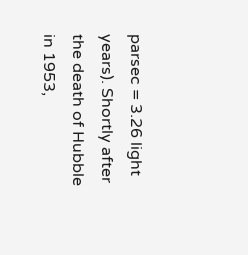parsec = 3.26 light years). Shortly after the death of Hubble in 1953,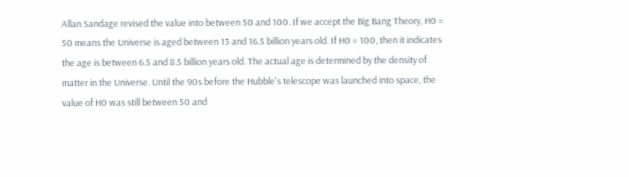Allan Sandage revised the value into between 50 and 100. If we accept the Big Bang Theory, H0 = 50 means the Universe is aged between 13 and 16.5 billion years old. If H0 = 100, then it indicates the age is between 6.5 and 8.5 billion years old. The actual age is determined by the density of matter in the Universe. Until the 90s before the Hubble's telescope was launched into space, the value of H0 was still between 50 and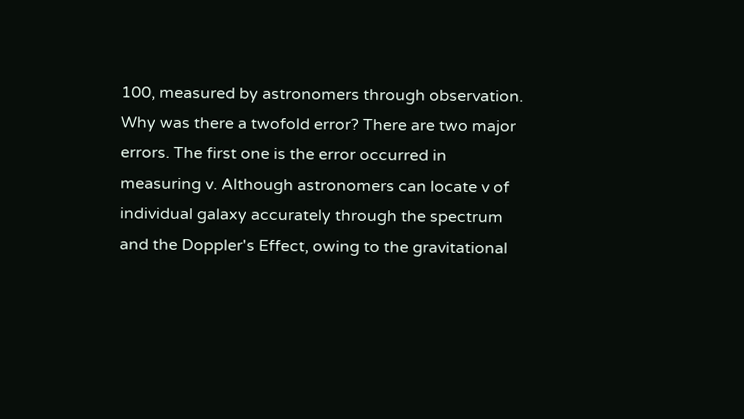100, measured by astronomers through observation. Why was there a twofold error? There are two major errors. The first one is the error occurred in measuring v. Although astronomers can locate v of individual galaxy accurately through the spectrum and the Doppler's Effect, owing to the gravitational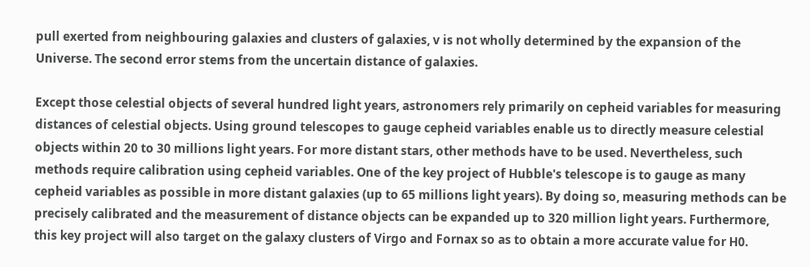pull exerted from neighbouring galaxies and clusters of galaxies, v is not wholly determined by the expansion of the Universe. The second error stems from the uncertain distance of galaxies.

Except those celestial objects of several hundred light years, astronomers rely primarily on cepheid variables for measuring distances of celestial objects. Using ground telescopes to gauge cepheid variables enable us to directly measure celestial objects within 20 to 30 millions light years. For more distant stars, other methods have to be used. Nevertheless, such methods require calibration using cepheid variables. One of the key project of Hubble's telescope is to gauge as many cepheid variables as possible in more distant galaxies (up to 65 millions light years). By doing so, measuring methods can be precisely calibrated and the measurement of distance objects can be expanded up to 320 million light years. Furthermore, this key project will also target on the galaxy clusters of Virgo and Fornax so as to obtain a more accurate value for H0.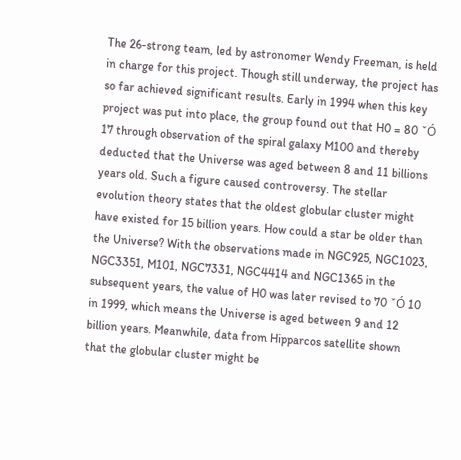The 26-strong team, led by astronomer Wendy Freeman, is held in charge for this project. Though still underway, the project has so far achieved significant results. Early in 1994 when this key project was put into place, the group found out that H0 = 80 ˇÓ 17 through observation of the spiral galaxy M100 and thereby deducted that the Universe was aged between 8 and 11 billions years old. Such a figure caused controversy. The stellar evolution theory states that the oldest globular cluster might have existed for 15 billion years. How could a star be older than the Universe? With the observations made in NGC925, NGC1023, NGC3351, M101, NGC7331, NGC4414 and NGC1365 in the subsequent years, the value of H0 was later revised to 70 ˇÓ 10 in 1999, which means the Universe is aged between 9 and 12 billion years. Meanwhile, data from Hipparcos satellite shown that the globular cluster might be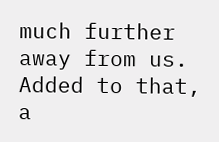much further away from us. Added to that, a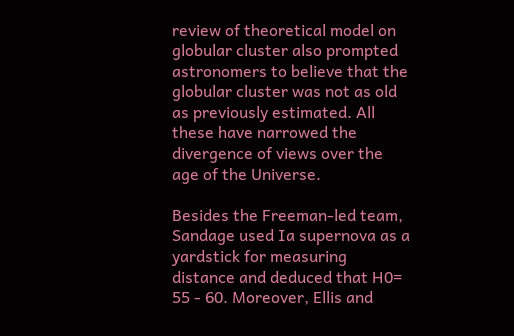review of theoretical model on globular cluster also prompted astronomers to believe that the globular cluster was not as old as previously estimated. All these have narrowed the divergence of views over the age of the Universe.

Besides the Freeman-led team, Sandage used Ia supernova as a yardstick for measuring distance and deduced that H0= 55 - 60. Moreover, Ellis and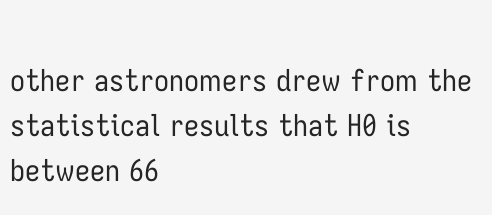other astronomers drew from the statistical results that H0 is between 66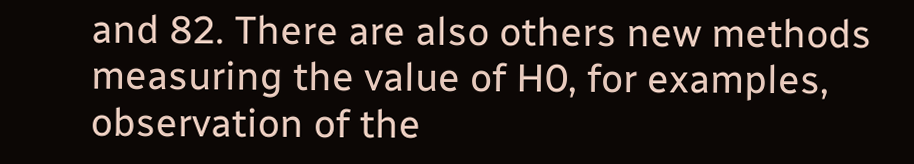and 82. There are also others new methods measuring the value of H0, for examples, observation of the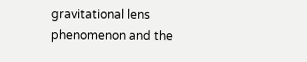gravitational lens phenomenon and the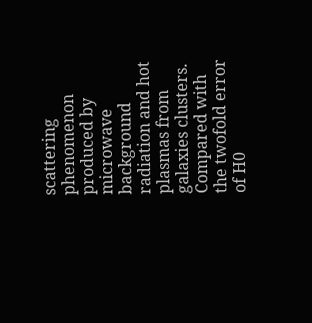scattering phenomenon produced by microwave background radiation and hot plasmas from galaxies clusters. Compared with the twofold error of H0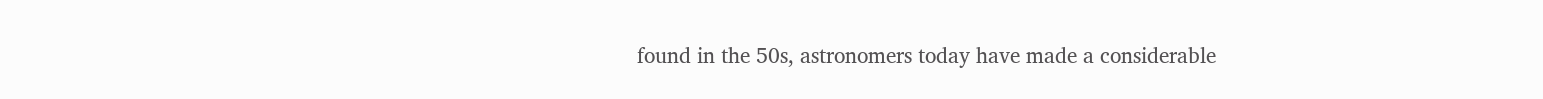found in the 50s, astronomers today have made a considerable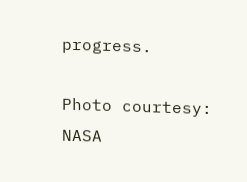progress.

Photo courtesy: NASA